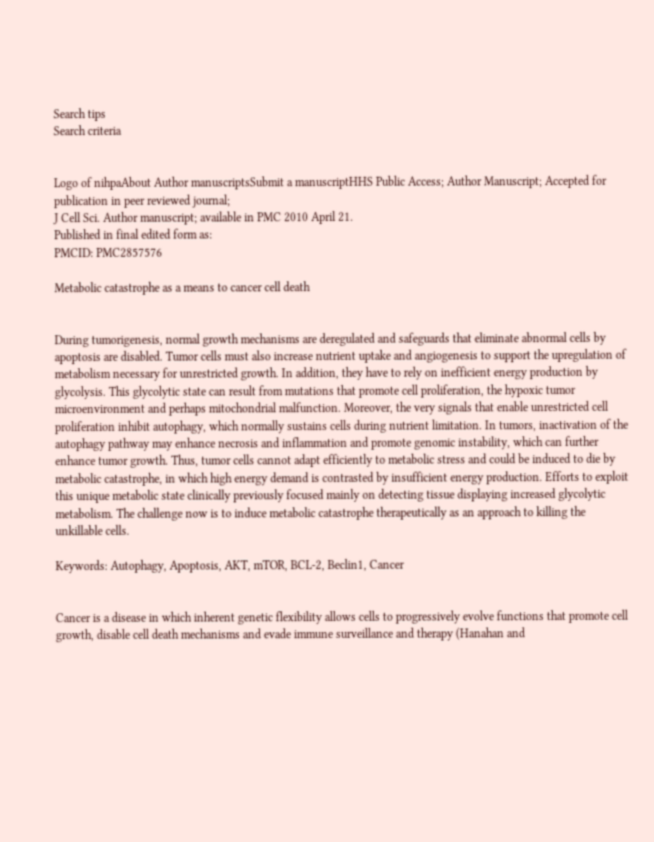Search tips
Search criteria


Logo of nihpaAbout Author manuscriptsSubmit a manuscriptHHS Public Access; Author Manuscript; Accepted for publication in peer reviewed journal;
J Cell Sci. Author manuscript; available in PMC 2010 April 21.
Published in final edited form as:
PMCID: PMC2857576

Metabolic catastrophe as a means to cancer cell death


During tumorigenesis, normal growth mechanisms are deregulated and safeguards that eliminate abnormal cells by apoptosis are disabled. Tumor cells must also increase nutrient uptake and angiogenesis to support the upregulation of metabolism necessary for unrestricted growth. In addition, they have to rely on inefficient energy production by glycolysis. This glycolytic state can result from mutations that promote cell proliferation, the hypoxic tumor microenvironment and perhaps mitochondrial malfunction. Moreover, the very signals that enable unrestricted cell proliferation inhibit autophagy, which normally sustains cells during nutrient limitation. In tumors, inactivation of the autophagy pathway may enhance necrosis and inflammation and promote genomic instability, which can further enhance tumor growth. Thus, tumor cells cannot adapt efficiently to metabolic stress and could be induced to die by metabolic catastrophe, in which high energy demand is contrasted by insufficient energy production. Efforts to exploit this unique metabolic state clinically previously focused mainly on detecting tissue displaying increased glycolytic metabolism. The challenge now is to induce metabolic catastrophe therapeutically as an approach to killing the unkillable cells.

Keywords: Autophagy, Apoptosis, AKT, mTOR, BCL-2, Beclin1, Cancer


Cancer is a disease in which inherent genetic flexibility allows cells to progressively evolve functions that promote cell growth, disable cell death mechanisms and evade immune surveillance and therapy (Hanahan and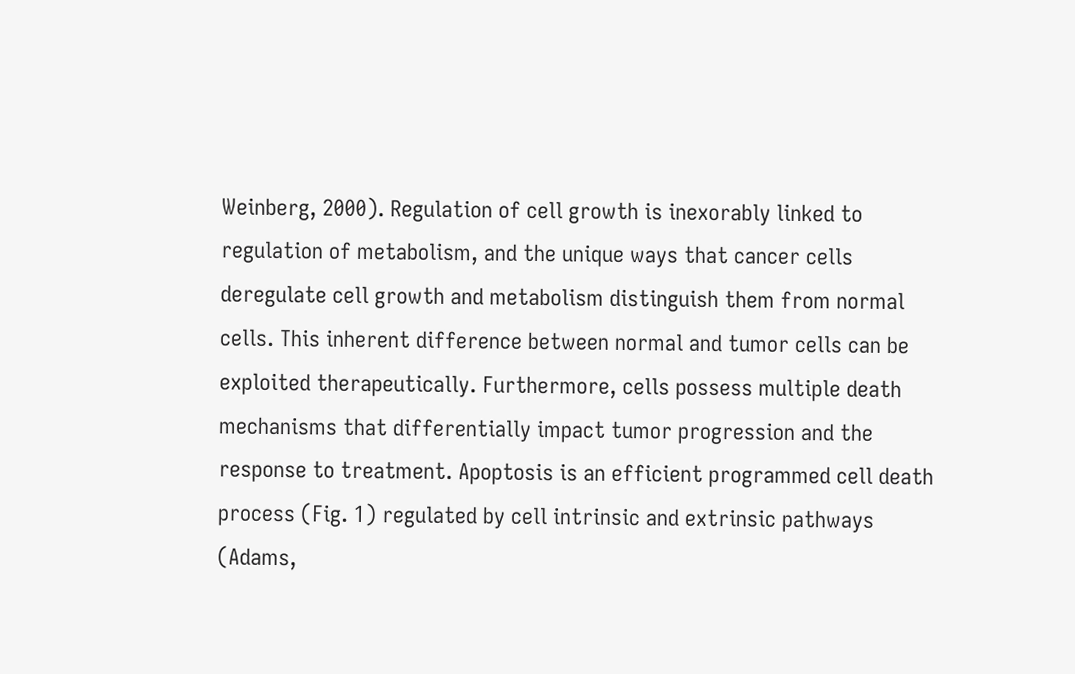Weinberg, 2000). Regulation of cell growth is inexorably linked to regulation of metabolism, and the unique ways that cancer cells deregulate cell growth and metabolism distinguish them from normal cells. This inherent difference between normal and tumor cells can be exploited therapeutically. Furthermore, cells possess multiple death mechanisms that differentially impact tumor progression and the response to treatment. Apoptosis is an efficient programmed cell death process (Fig. 1) regulated by cell intrinsic and extrinsic pathways (Adams,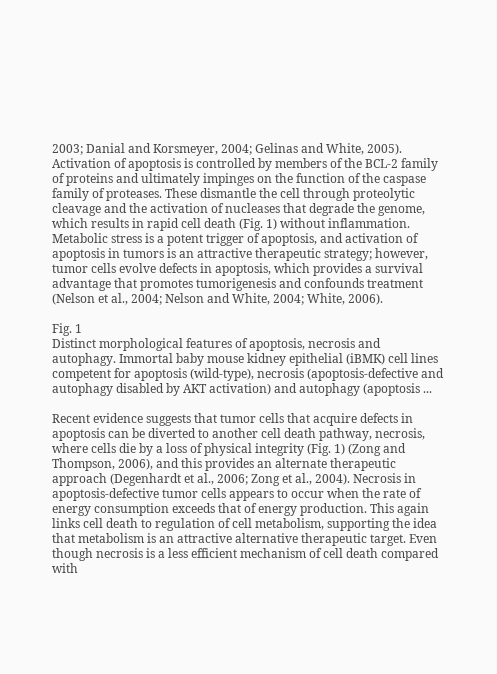2003; Danial and Korsmeyer, 2004; Gelinas and White, 2005). Activation of apoptosis is controlled by members of the BCL-2 family of proteins and ultimately impinges on the function of the caspase family of proteases. These dismantle the cell through proteolytic cleavage and the activation of nucleases that degrade the genome, which results in rapid cell death (Fig. 1) without inflammation. Metabolic stress is a potent trigger of apoptosis, and activation of apoptosis in tumors is an attractive therapeutic strategy; however, tumor cells evolve defects in apoptosis, which provides a survival advantage that promotes tumorigenesis and confounds treatment (Nelson et al., 2004; Nelson and White, 2004; White, 2006).

Fig. 1
Distinct morphological features of apoptosis, necrosis and autophagy. Immortal baby mouse kidney epithelial (iBMK) cell lines competent for apoptosis (wild-type), necrosis (apoptosis-defective and autophagy disabled by AKT activation) and autophagy (apoptosis ...

Recent evidence suggests that tumor cells that acquire defects in apoptosis can be diverted to another cell death pathway, necrosis, where cells die by a loss of physical integrity (Fig. 1) (Zong and Thompson, 2006), and this provides an alternate therapeutic approach (Degenhardt et al., 2006; Zong et al., 2004). Necrosis in apoptosis-defective tumor cells appears to occur when the rate of energy consumption exceeds that of energy production. This again links cell death to regulation of cell metabolism, supporting the idea that metabolism is an attractive alternative therapeutic target. Even though necrosis is a less efficient mechanism of cell death compared with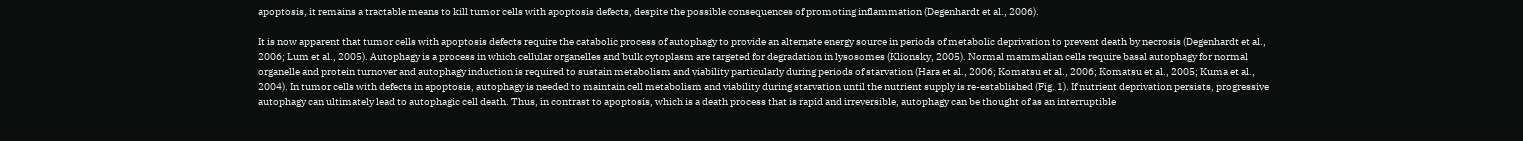apoptosis, it remains a tractable means to kill tumor cells with apoptosis defects, despite the possible consequences of promoting inflammation (Degenhardt et al., 2006).

It is now apparent that tumor cells with apoptosis defects require the catabolic process of autophagy to provide an alternate energy source in periods of metabolic deprivation to prevent death by necrosis (Degenhardt et al., 2006; Lum et al., 2005). Autophagy is a process in which cellular organelles and bulk cytoplasm are targeted for degradation in lysosomes (Klionsky, 2005). Normal mammalian cells require basal autophagy for normal organelle and protein turnover and autophagy induction is required to sustain metabolism and viability particularly during periods of starvation (Hara et al., 2006; Komatsu et al., 2006; Komatsu et al., 2005; Kuma et al., 2004). In tumor cells with defects in apoptosis, autophagy is needed to maintain cell metabolism and viability during starvation until the nutrient supply is re-established (Fig. 1). If nutrient deprivation persists, progressive autophagy can ultimately lead to autophagic cell death. Thus, in contrast to apoptosis, which is a death process that is rapid and irreversible, autophagy can be thought of as an interruptible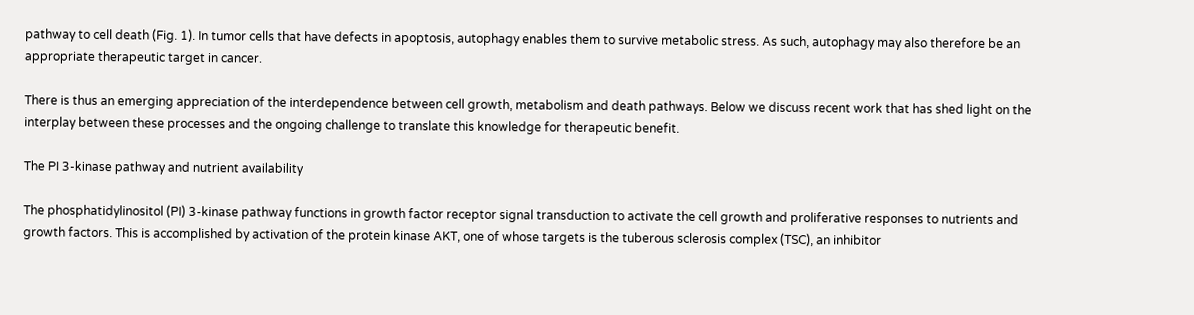pathway to cell death (Fig. 1). In tumor cells that have defects in apoptosis, autophagy enables them to survive metabolic stress. As such, autophagy may also therefore be an appropriate therapeutic target in cancer.

There is thus an emerging appreciation of the interdependence between cell growth, metabolism and death pathways. Below we discuss recent work that has shed light on the interplay between these processes and the ongoing challenge to translate this knowledge for therapeutic benefit.

The PI 3-kinase pathway and nutrient availability

The phosphatidylinositol (PI) 3-kinase pathway functions in growth factor receptor signal transduction to activate the cell growth and proliferative responses to nutrients and growth factors. This is accomplished by activation of the protein kinase AKT, one of whose targets is the tuberous sclerosis complex (TSC), an inhibitor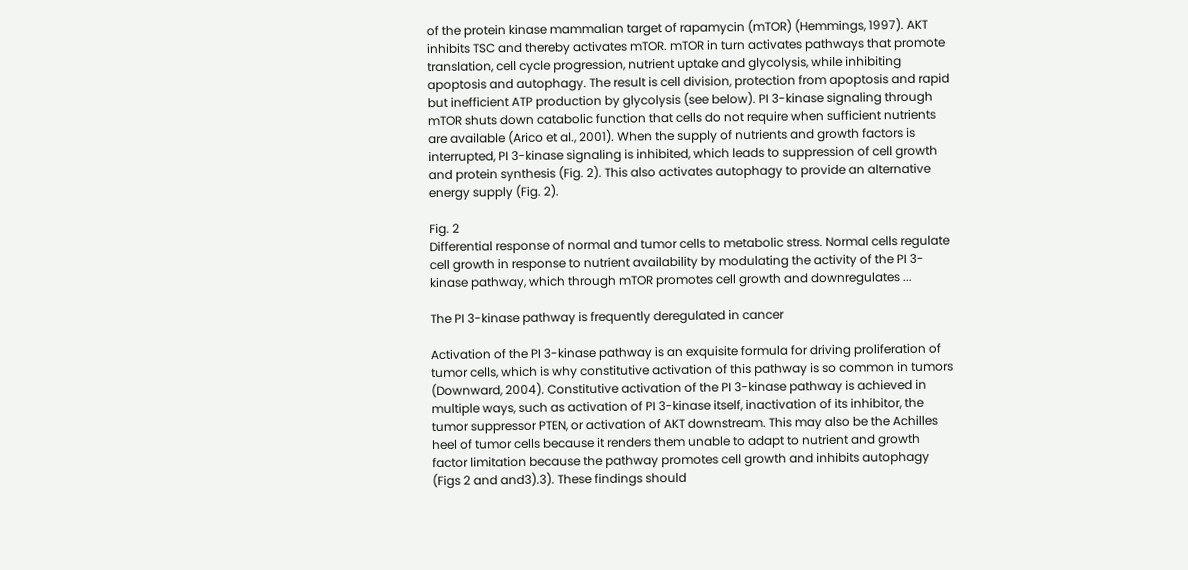of the protein kinase mammalian target of rapamycin (mTOR) (Hemmings, 1997). AKT inhibits TSC and thereby activates mTOR. mTOR in turn activates pathways that promote translation, cell cycle progression, nutrient uptake and glycolysis, while inhibiting apoptosis and autophagy. The result is cell division, protection from apoptosis and rapid but inefficient ATP production by glycolysis (see below). PI 3-kinase signaling through mTOR shuts down catabolic function that cells do not require when sufficient nutrients are available (Arico et al., 2001). When the supply of nutrients and growth factors is interrupted, PI 3-kinase signaling is inhibited, which leads to suppression of cell growth and protein synthesis (Fig. 2). This also activates autophagy to provide an alternative energy supply (Fig. 2).

Fig. 2
Differential response of normal and tumor cells to metabolic stress. Normal cells regulate cell growth in response to nutrient availability by modulating the activity of the PI 3-kinase pathway, which through mTOR promotes cell growth and downregulates ...

The PI 3-kinase pathway is frequently deregulated in cancer

Activation of the PI 3-kinase pathway is an exquisite formula for driving proliferation of tumor cells, which is why constitutive activation of this pathway is so common in tumors (Downward, 2004). Constitutive activation of the PI 3-kinase pathway is achieved in multiple ways, such as activation of PI 3-kinase itself, inactivation of its inhibitor, the tumor suppressor PTEN, or activation of AKT downstream. This may also be the Achilles heel of tumor cells because it renders them unable to adapt to nutrient and growth factor limitation because the pathway promotes cell growth and inhibits autophagy (Figs 2 and and3).3). These findings should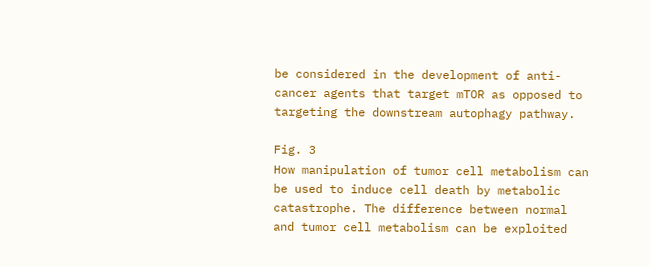be considered in the development of anti-cancer agents that target mTOR as opposed to targeting the downstream autophagy pathway.

Fig. 3
How manipulation of tumor cell metabolism can be used to induce cell death by metabolic catastrophe. The difference between normal and tumor cell metabolism can be exploited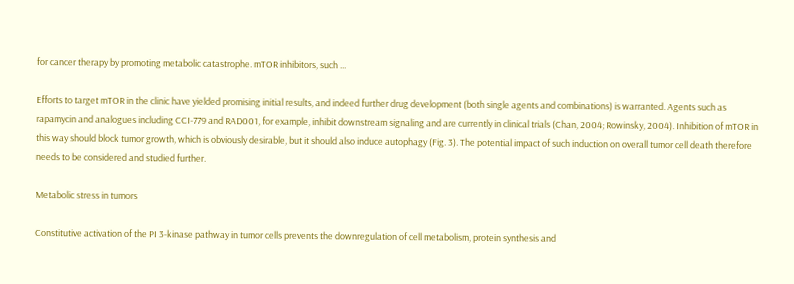for cancer therapy by promoting metabolic catastrophe. mTOR inhibitors, such ...

Efforts to target mTOR in the clinic have yielded promising initial results, and indeed further drug development (both single agents and combinations) is warranted. Agents such as rapamycin and analogues including CCI-779 and RAD001, for example, inhibit downstream signaling and are currently in clinical trials (Chan, 2004; Rowinsky, 2004). Inhibition of mTOR in this way should block tumor growth, which is obviously desirable, but it should also induce autophagy (Fig. 3). The potential impact of such induction on overall tumor cell death therefore needs to be considered and studied further.

Metabolic stress in tumors

Constitutive activation of the PI 3-kinase pathway in tumor cells prevents the downregulation of cell metabolism, protein synthesis and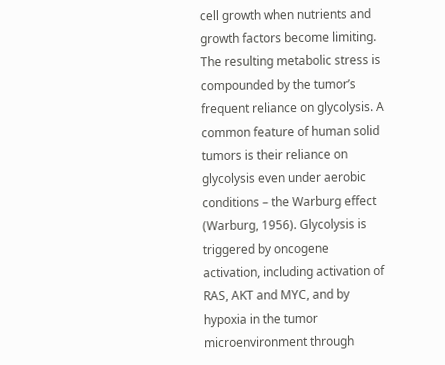cell growth when nutrients and growth factors become limiting. The resulting metabolic stress is compounded by the tumor’s frequent reliance on glycolysis. A common feature of human solid tumors is their reliance on glycolysis even under aerobic conditions – the Warburg effect (Warburg, 1956). Glycolysis is triggered by oncogene activation, including activation of RAS, AKT and MYC, and by hypoxia in the tumor microenvironment through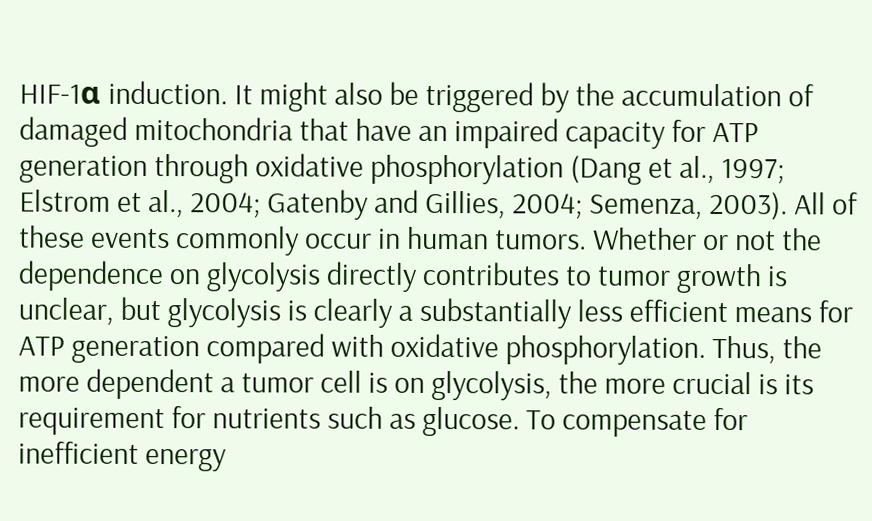HIF-1α induction. It might also be triggered by the accumulation of damaged mitochondria that have an impaired capacity for ATP generation through oxidative phosphorylation (Dang et al., 1997; Elstrom et al., 2004; Gatenby and Gillies, 2004; Semenza, 2003). All of these events commonly occur in human tumors. Whether or not the dependence on glycolysis directly contributes to tumor growth is unclear, but glycolysis is clearly a substantially less efficient means for ATP generation compared with oxidative phosphorylation. Thus, the more dependent a tumor cell is on glycolysis, the more crucial is its requirement for nutrients such as glucose. To compensate for inefficient energy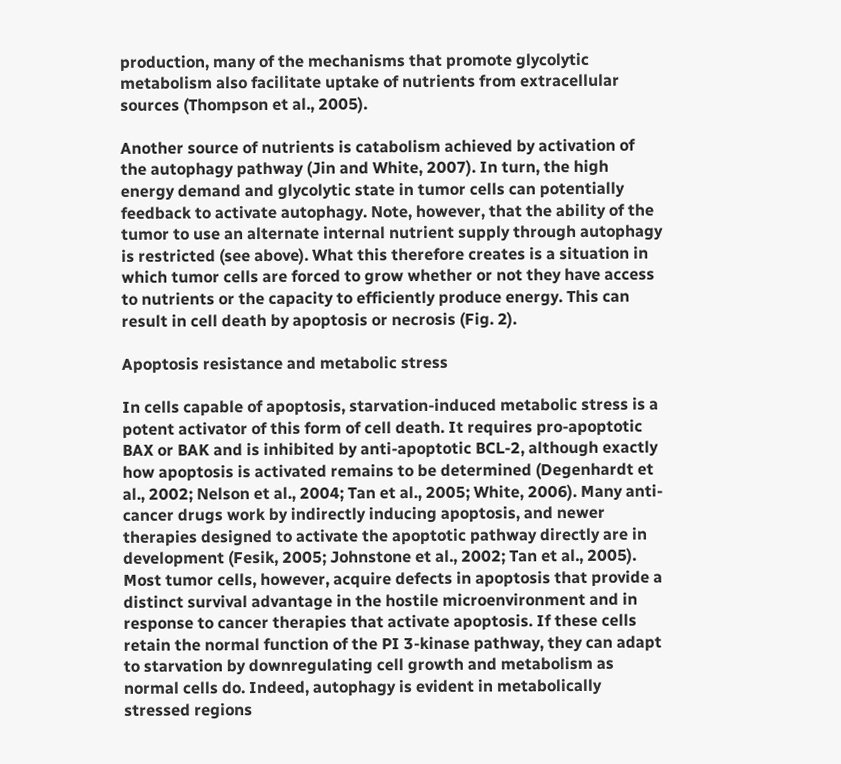production, many of the mechanisms that promote glycolytic metabolism also facilitate uptake of nutrients from extracellular sources (Thompson et al., 2005).

Another source of nutrients is catabolism achieved by activation of the autophagy pathway (Jin and White, 2007). In turn, the high energy demand and glycolytic state in tumor cells can potentially feedback to activate autophagy. Note, however, that the ability of the tumor to use an alternate internal nutrient supply through autophagy is restricted (see above). What this therefore creates is a situation in which tumor cells are forced to grow whether or not they have access to nutrients or the capacity to efficiently produce energy. This can result in cell death by apoptosis or necrosis (Fig. 2).

Apoptosis resistance and metabolic stress

In cells capable of apoptosis, starvation-induced metabolic stress is a potent activator of this form of cell death. It requires pro-apoptotic BAX or BAK and is inhibited by anti-apoptotic BCL-2, although exactly how apoptosis is activated remains to be determined (Degenhardt et al., 2002; Nelson et al., 2004; Tan et al., 2005; White, 2006). Many anti-cancer drugs work by indirectly inducing apoptosis, and newer therapies designed to activate the apoptotic pathway directly are in development (Fesik, 2005; Johnstone et al., 2002; Tan et al., 2005). Most tumor cells, however, acquire defects in apoptosis that provide a distinct survival advantage in the hostile microenvironment and in response to cancer therapies that activate apoptosis. If these cells retain the normal function of the PI 3-kinase pathway, they can adapt to starvation by downregulating cell growth and metabolism as normal cells do. Indeed, autophagy is evident in metabolically stressed regions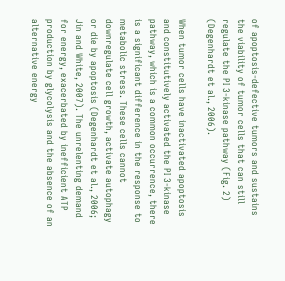of apoptosis-defective tumors and sustains the viability of tumor cells that can still regulate the PI 3-kinase pathway (Fig. 2) (Degenhardt et al., 2006).

When tumor cells have inactivated apoptosis and constitutively activated the PI 3-kinase pathway, which is a common occurrence, there is a significant difference in the response to metabolic stress. These cells cannot downregulate cell growth, activate autophagy or die by apoptosis (Degenhardt et al., 2006; Jin and White, 2007). The unrelenting demand for energy, exacerbated by inefficient ATP production by glycolysis and the absence of an alternative energy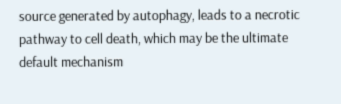source generated by autophagy, leads to a necrotic pathway to cell death, which may be the ultimate default mechanism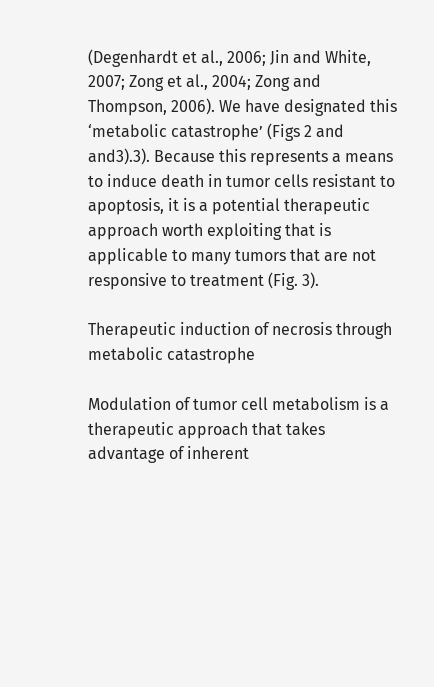(Degenhardt et al., 2006; Jin and White, 2007; Zong et al., 2004; Zong and Thompson, 2006). We have designated this ‘metabolic catastrophe’ (Figs 2 and and3).3). Because this represents a means to induce death in tumor cells resistant to apoptosis, it is a potential therapeutic approach worth exploiting that is applicable to many tumors that are not responsive to treatment (Fig. 3).

Therapeutic induction of necrosis through metabolic catastrophe

Modulation of tumor cell metabolism is a therapeutic approach that takes advantage of inherent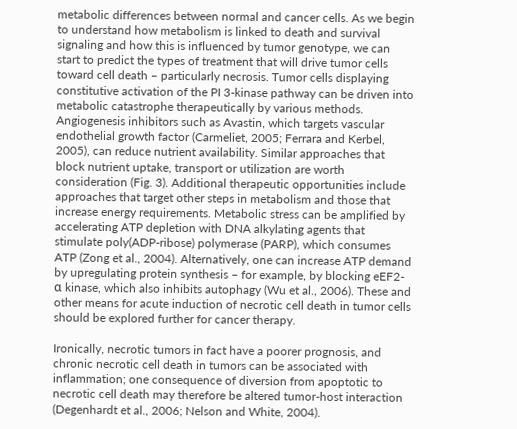metabolic differences between normal and cancer cells. As we begin to understand how metabolism is linked to death and survival signaling and how this is influenced by tumor genotype, we can start to predict the types of treatment that will drive tumor cells toward cell death – particularly necrosis. Tumor cells displaying constitutive activation of the PI 3-kinase pathway can be driven into metabolic catastrophe therapeutically by various methods. Angiogenesis inhibitors such as Avastin, which targets vascular endothelial growth factor (Carmeliet, 2005; Ferrara and Kerbel, 2005), can reduce nutrient availability. Similar approaches that block nutrient uptake, transport or utilization are worth consideration (Fig. 3). Additional therapeutic opportunities include approaches that target other steps in metabolism and those that increase energy requirements. Metabolic stress can be amplified by accelerating ATP depletion with DNA alkylating agents that stimulate poly(ADP-ribose) polymerase (PARP), which consumes ATP (Zong et al., 2004). Alternatively, one can increase ATP demand by upregulating protein synthesis – for example, by blocking eEF2-α kinase, which also inhibits autophagy (Wu et al., 2006). These and other means for acute induction of necrotic cell death in tumor cells should be explored further for cancer therapy.

Ironically, necrotic tumors in fact have a poorer prognosis, and chronic necrotic cell death in tumors can be associated with inflammation; one consequence of diversion from apoptotic to necrotic cell death may therefore be altered tumor-host interaction (Degenhardt et al., 2006; Nelson and White, 2004).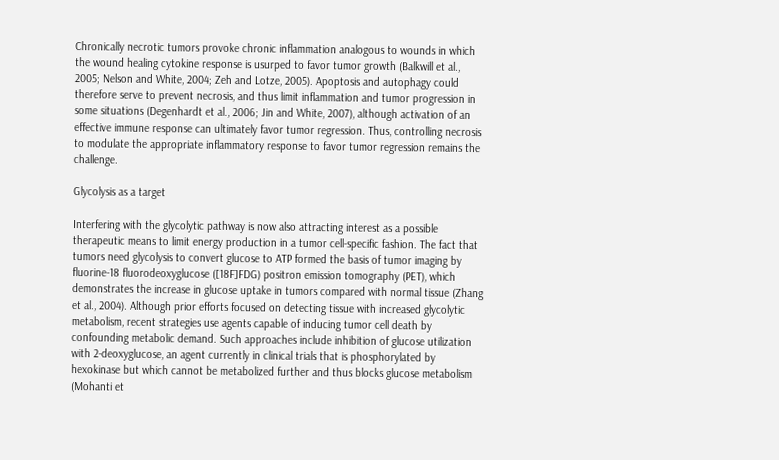Chronically necrotic tumors provoke chronic inflammation analogous to wounds in which the wound healing cytokine response is usurped to favor tumor growth (Balkwill et al., 2005; Nelson and White, 2004; Zeh and Lotze, 2005). Apoptosis and autophagy could therefore serve to prevent necrosis, and thus limit inflammation and tumor progression in some situations (Degenhardt et al., 2006; Jin and White, 2007), although activation of an effective immune response can ultimately favor tumor regression. Thus, controlling necrosis to modulate the appropriate inflammatory response to favor tumor regression remains the challenge.

Glycolysis as a target

Interfering with the glycolytic pathway is now also attracting interest as a possible therapeutic means to limit energy production in a tumor cell-specific fashion. The fact that tumors need glycolysis to convert glucose to ATP formed the basis of tumor imaging by fluorine-18 fluorodeoxyglucose ([18F]FDG) positron emission tomography (PET), which demonstrates the increase in glucose uptake in tumors compared with normal tissue (Zhang et al., 2004). Although prior efforts focused on detecting tissue with increased glycolytic metabolism, recent strategies use agents capable of inducing tumor cell death by confounding metabolic demand. Such approaches include inhibition of glucose utilization with 2-deoxyglucose, an agent currently in clinical trials that is phosphorylated by hexokinase but which cannot be metabolized further and thus blocks glucose metabolism (Mohanti et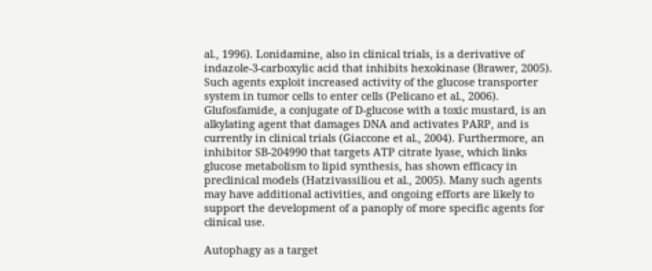al., 1996). Lonidamine, also in clinical trials, is a derivative of indazole-3-carboxylic acid that inhibits hexokinase (Brawer, 2005). Such agents exploit increased activity of the glucose transporter system in tumor cells to enter cells (Pelicano et al., 2006). Glufosfamide, a conjugate of D-glucose with a toxic mustard, is an alkylating agent that damages DNA and activates PARP, and is currently in clinical trials (Giaccone et al., 2004). Furthermore, an inhibitor SB-204990 that targets ATP citrate lyase, which links glucose metabolism to lipid synthesis, has shown efficacy in preclinical models (Hatzivassiliou et al., 2005). Many such agents may have additional activities, and ongoing efforts are likely to support the development of a panoply of more specific agents for clinical use.

Autophagy as a target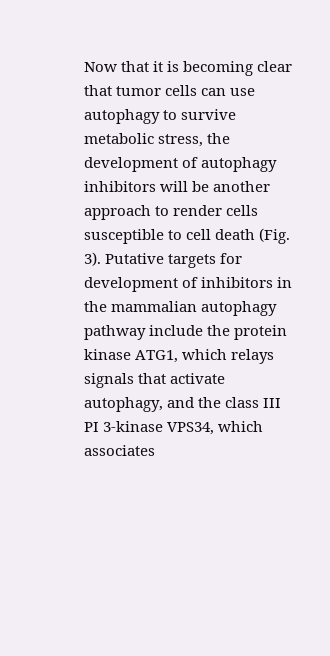Now that it is becoming clear that tumor cells can use autophagy to survive metabolic stress, the development of autophagy inhibitors will be another approach to render cells susceptible to cell death (Fig. 3). Putative targets for development of inhibitors in the mammalian autophagy pathway include the protein kinase ATG1, which relays signals that activate autophagy, and the class III PI 3-kinase VPS34, which associates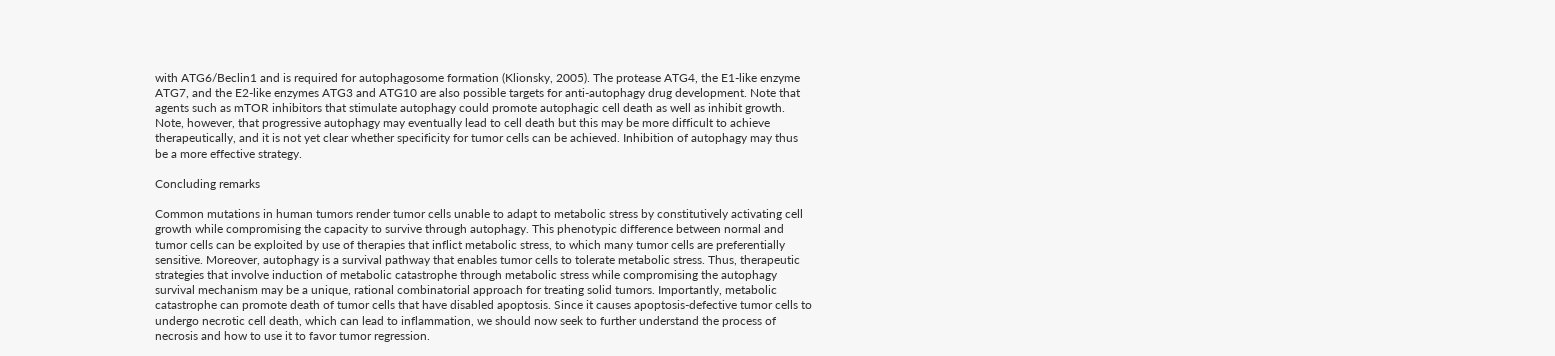with ATG6/Beclin1 and is required for autophagosome formation (Klionsky, 2005). The protease ATG4, the E1-like enzyme ATG7, and the E2-like enzymes ATG3 and ATG10 are also possible targets for anti-autophagy drug development. Note that agents such as mTOR inhibitors that stimulate autophagy could promote autophagic cell death as well as inhibit growth. Note, however, that progressive autophagy may eventually lead to cell death but this may be more difficult to achieve therapeutically, and it is not yet clear whether specificity for tumor cells can be achieved. Inhibition of autophagy may thus be a more effective strategy.

Concluding remarks

Common mutations in human tumors render tumor cells unable to adapt to metabolic stress by constitutively activating cell growth while compromising the capacity to survive through autophagy. This phenotypic difference between normal and tumor cells can be exploited by use of therapies that inflict metabolic stress, to which many tumor cells are preferentially sensitive. Moreover, autophagy is a survival pathway that enables tumor cells to tolerate metabolic stress. Thus, therapeutic strategies that involve induction of metabolic catastrophe through metabolic stress while compromising the autophagy survival mechanism may be a unique, rational combinatorial approach for treating solid tumors. Importantly, metabolic catastrophe can promote death of tumor cells that have disabled apoptosis. Since it causes apoptosis-defective tumor cells to undergo necrotic cell death, which can lead to inflammation, we should now seek to further understand the process of necrosis and how to use it to favor tumor regression.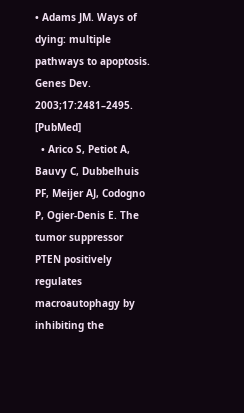• Adams JM. Ways of dying: multiple pathways to apoptosis. Genes Dev. 2003;17:2481–2495. [PubMed]
  • Arico S, Petiot A, Bauvy C, Dubbelhuis PF, Meijer AJ, Codogno P, Ogier-Denis E. The tumor suppressor PTEN positively regulates macroautophagy by inhibiting the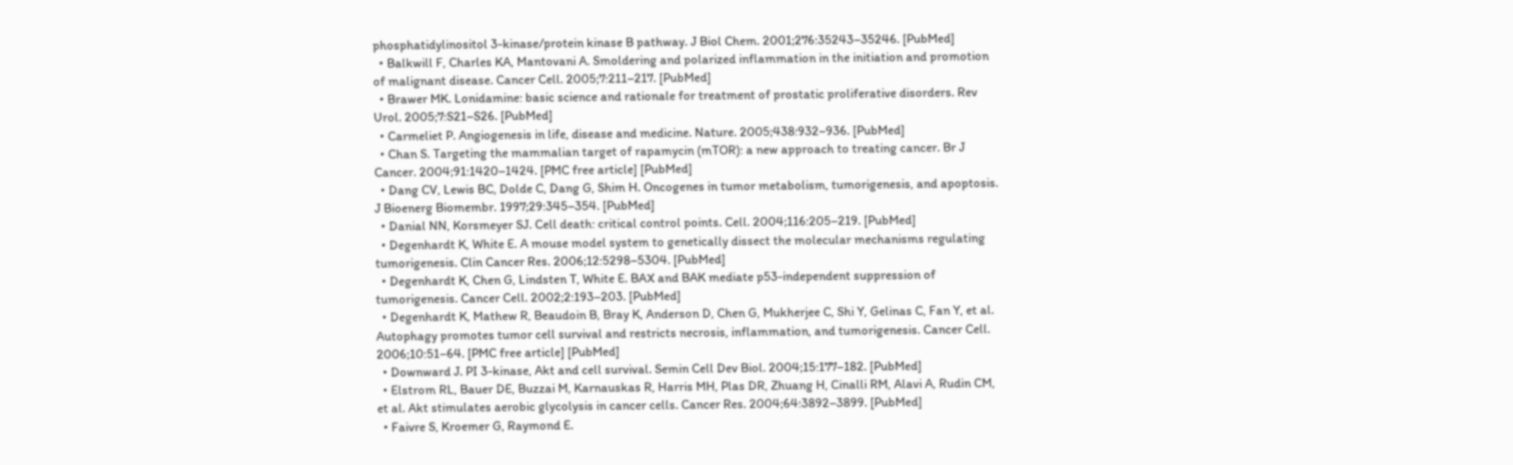phosphatidylinositol 3-kinase/protein kinase B pathway. J Biol Chem. 2001;276:35243–35246. [PubMed]
  • Balkwill F, Charles KA, Mantovani A. Smoldering and polarized inflammation in the initiation and promotion of malignant disease. Cancer Cell. 2005;7:211–217. [PubMed]
  • Brawer MK. Lonidamine: basic science and rationale for treatment of prostatic proliferative disorders. Rev Urol. 2005;7:S21–S26. [PubMed]
  • Carmeliet P. Angiogenesis in life, disease and medicine. Nature. 2005;438:932–936. [PubMed]
  • Chan S. Targeting the mammalian target of rapamycin (mTOR): a new approach to treating cancer. Br J Cancer. 2004;91:1420–1424. [PMC free article] [PubMed]
  • Dang CV, Lewis BC, Dolde C, Dang G, Shim H. Oncogenes in tumor metabolism, tumorigenesis, and apoptosis. J Bioenerg Biomembr. 1997;29:345–354. [PubMed]
  • Danial NN, Korsmeyer SJ. Cell death: critical control points. Cell. 2004;116:205–219. [PubMed]
  • Degenhardt K, White E. A mouse model system to genetically dissect the molecular mechanisms regulating tumorigenesis. Clin Cancer Res. 2006;12:5298–5304. [PubMed]
  • Degenhardt K, Chen G, Lindsten T, White E. BAX and BAK mediate p53-independent suppression of tumorigenesis. Cancer Cell. 2002;2:193–203. [PubMed]
  • Degenhardt K, Mathew R, Beaudoin B, Bray K, Anderson D, Chen G, Mukherjee C, Shi Y, Gelinas C, Fan Y, et al. Autophagy promotes tumor cell survival and restricts necrosis, inflammation, and tumorigenesis. Cancer Cell. 2006;10:51–64. [PMC free article] [PubMed]
  • Downward J. PI 3-kinase, Akt and cell survival. Semin Cell Dev Biol. 2004;15:177–182. [PubMed]
  • Elstrom RL, Bauer DE, Buzzai M, Karnauskas R, Harris MH, Plas DR, Zhuang H, Cinalli RM, Alavi A, Rudin CM, et al. Akt stimulates aerobic glycolysis in cancer cells. Cancer Res. 2004;64:3892–3899. [PubMed]
  • Faivre S, Kroemer G, Raymond E.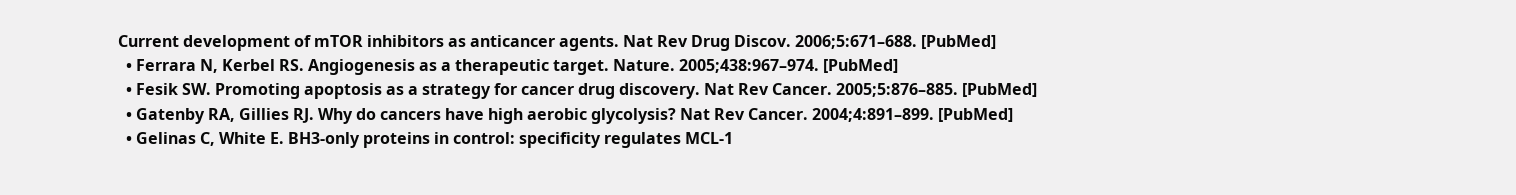Current development of mTOR inhibitors as anticancer agents. Nat Rev Drug Discov. 2006;5:671–688. [PubMed]
  • Ferrara N, Kerbel RS. Angiogenesis as a therapeutic target. Nature. 2005;438:967–974. [PubMed]
  • Fesik SW. Promoting apoptosis as a strategy for cancer drug discovery. Nat Rev Cancer. 2005;5:876–885. [PubMed]
  • Gatenby RA, Gillies RJ. Why do cancers have high aerobic glycolysis? Nat Rev Cancer. 2004;4:891–899. [PubMed]
  • Gelinas C, White E. BH3-only proteins in control: specificity regulates MCL-1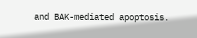and BAK-mediated apoptosis.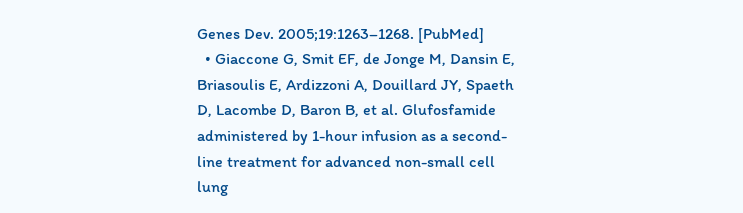Genes Dev. 2005;19:1263–1268. [PubMed]
  • Giaccone G, Smit EF, de Jonge M, Dansin E, Briasoulis E, Ardizzoni A, Douillard JY, Spaeth D, Lacombe D, Baron B, et al. Glufosfamide administered by 1-hour infusion as a second-line treatment for advanced non-small cell lung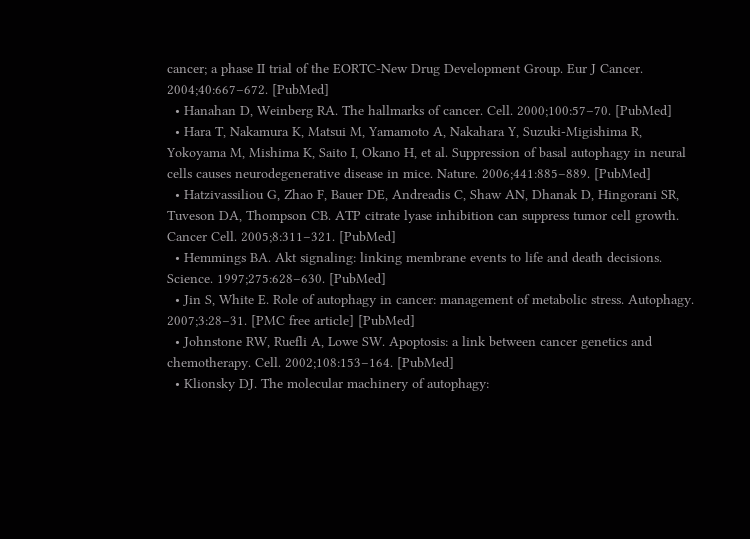cancer; a phase II trial of the EORTC-New Drug Development Group. Eur J Cancer. 2004;40:667–672. [PubMed]
  • Hanahan D, Weinberg RA. The hallmarks of cancer. Cell. 2000;100:57–70. [PubMed]
  • Hara T, Nakamura K, Matsui M, Yamamoto A, Nakahara Y, Suzuki-Migishima R, Yokoyama M, Mishima K, Saito I, Okano H, et al. Suppression of basal autophagy in neural cells causes neurodegenerative disease in mice. Nature. 2006;441:885–889. [PubMed]
  • Hatzivassiliou G, Zhao F, Bauer DE, Andreadis C, Shaw AN, Dhanak D, Hingorani SR, Tuveson DA, Thompson CB. ATP citrate lyase inhibition can suppress tumor cell growth. Cancer Cell. 2005;8:311–321. [PubMed]
  • Hemmings BA. Akt signaling: linking membrane events to life and death decisions. Science. 1997;275:628–630. [PubMed]
  • Jin S, White E. Role of autophagy in cancer: management of metabolic stress. Autophagy. 2007;3:28–31. [PMC free article] [PubMed]
  • Johnstone RW, Ruefli A, Lowe SW. Apoptosis: a link between cancer genetics and chemotherapy. Cell. 2002;108:153–164. [PubMed]
  • Klionsky DJ. The molecular machinery of autophagy: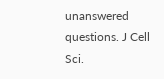unanswered questions. J Cell Sci.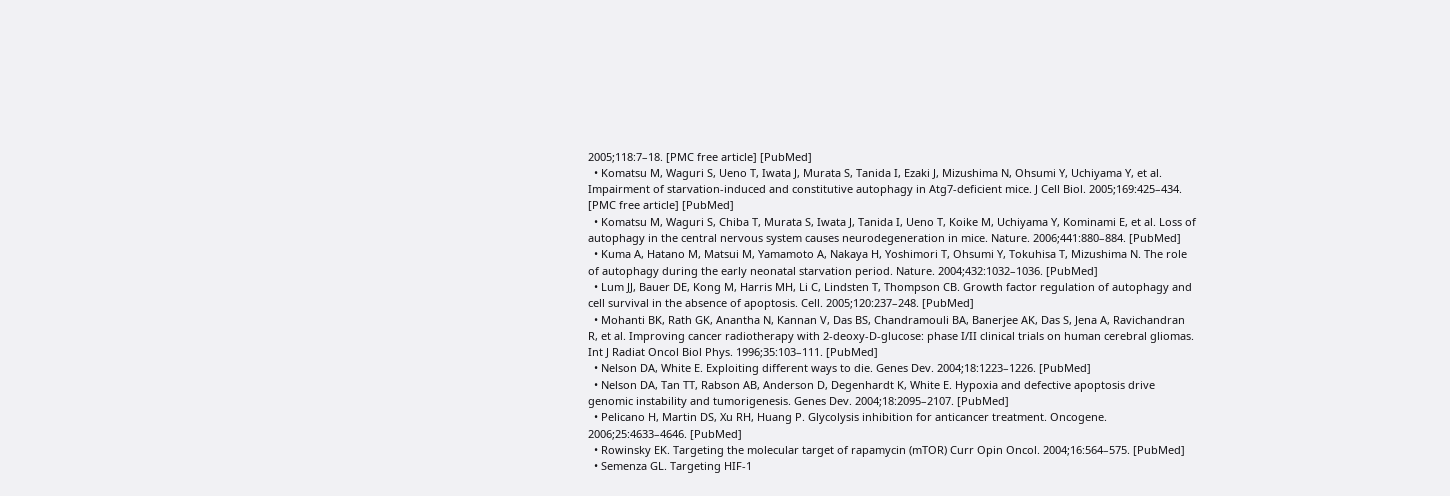2005;118:7–18. [PMC free article] [PubMed]
  • Komatsu M, Waguri S, Ueno T, Iwata J, Murata S, Tanida I, Ezaki J, Mizushima N, Ohsumi Y, Uchiyama Y, et al. Impairment of starvation-induced and constitutive autophagy in Atg7-deficient mice. J Cell Biol. 2005;169:425–434. [PMC free article] [PubMed]
  • Komatsu M, Waguri S, Chiba T, Murata S, Iwata J, Tanida I, Ueno T, Koike M, Uchiyama Y, Kominami E, et al. Loss of autophagy in the central nervous system causes neurodegeneration in mice. Nature. 2006;441:880–884. [PubMed]
  • Kuma A, Hatano M, Matsui M, Yamamoto A, Nakaya H, Yoshimori T, Ohsumi Y, Tokuhisa T, Mizushima N. The role of autophagy during the early neonatal starvation period. Nature. 2004;432:1032–1036. [PubMed]
  • Lum JJ, Bauer DE, Kong M, Harris MH, Li C, Lindsten T, Thompson CB. Growth factor regulation of autophagy and cell survival in the absence of apoptosis. Cell. 2005;120:237–248. [PubMed]
  • Mohanti BK, Rath GK, Anantha N, Kannan V, Das BS, Chandramouli BA, Banerjee AK, Das S, Jena A, Ravichandran R, et al. Improving cancer radiotherapy with 2-deoxy-D-glucose: phase I/II clinical trials on human cerebral gliomas. Int J Radiat Oncol Biol Phys. 1996;35:103–111. [PubMed]
  • Nelson DA, White E. Exploiting different ways to die. Genes Dev. 2004;18:1223–1226. [PubMed]
  • Nelson DA, Tan TT, Rabson AB, Anderson D, Degenhardt K, White E. Hypoxia and defective apoptosis drive genomic instability and tumorigenesis. Genes Dev. 2004;18:2095–2107. [PubMed]
  • Pelicano H, Martin DS, Xu RH, Huang P. Glycolysis inhibition for anticancer treatment. Oncogene. 2006;25:4633–4646. [PubMed]
  • Rowinsky EK. Targeting the molecular target of rapamycin (mTOR) Curr Opin Oncol. 2004;16:564–575. [PubMed]
  • Semenza GL. Targeting HIF-1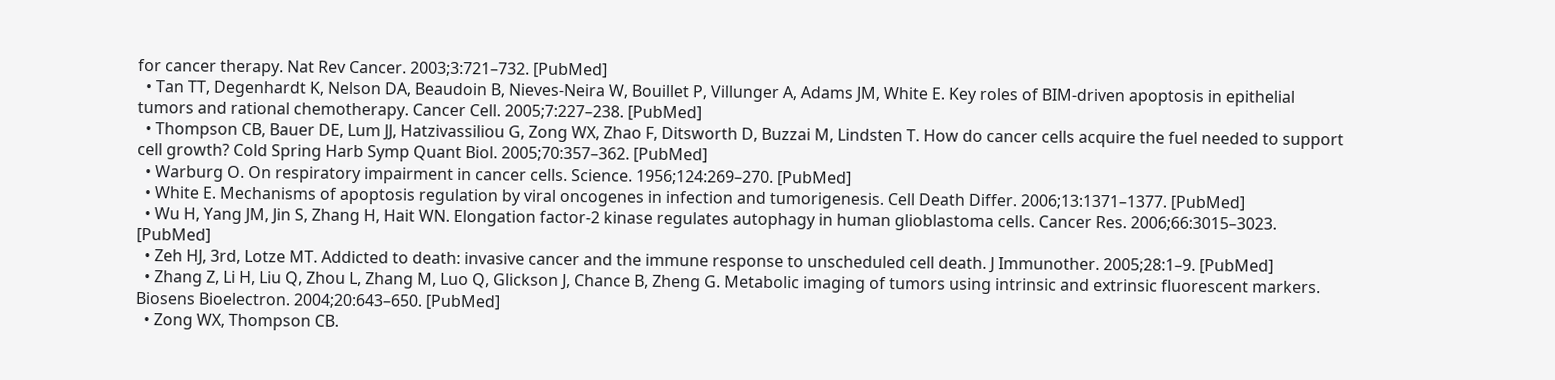for cancer therapy. Nat Rev Cancer. 2003;3:721–732. [PubMed]
  • Tan TT, Degenhardt K, Nelson DA, Beaudoin B, Nieves-Neira W, Bouillet P, Villunger A, Adams JM, White E. Key roles of BIM-driven apoptosis in epithelial tumors and rational chemotherapy. Cancer Cell. 2005;7:227–238. [PubMed]
  • Thompson CB, Bauer DE, Lum JJ, Hatzivassiliou G, Zong WX, Zhao F, Ditsworth D, Buzzai M, Lindsten T. How do cancer cells acquire the fuel needed to support cell growth? Cold Spring Harb Symp Quant Biol. 2005;70:357–362. [PubMed]
  • Warburg O. On respiratory impairment in cancer cells. Science. 1956;124:269–270. [PubMed]
  • White E. Mechanisms of apoptosis regulation by viral oncogenes in infection and tumorigenesis. Cell Death Differ. 2006;13:1371–1377. [PubMed]
  • Wu H, Yang JM, Jin S, Zhang H, Hait WN. Elongation factor-2 kinase regulates autophagy in human glioblastoma cells. Cancer Res. 2006;66:3015–3023. [PubMed]
  • Zeh HJ, 3rd, Lotze MT. Addicted to death: invasive cancer and the immune response to unscheduled cell death. J Immunother. 2005;28:1–9. [PubMed]
  • Zhang Z, Li H, Liu Q, Zhou L, Zhang M, Luo Q, Glickson J, Chance B, Zheng G. Metabolic imaging of tumors using intrinsic and extrinsic fluorescent markers. Biosens Bioelectron. 2004;20:643–650. [PubMed]
  • Zong WX, Thompson CB.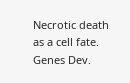Necrotic death as a cell fate. Genes Dev.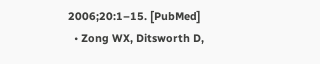2006;20:1–15. [PubMed]
  • Zong WX, Ditsworth D,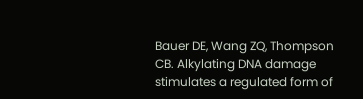Bauer DE, Wang ZQ, Thompson CB. Alkylating DNA damage stimulates a regulated form of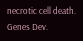necrotic cell death. Genes Dev.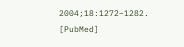2004;18:1272–1282. [PubMed]